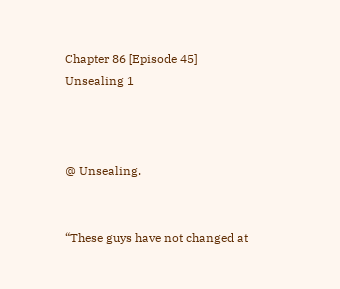Chapter 86 [Episode 45] Unsealing 1



@ Unsealing.


“These guys have not changed at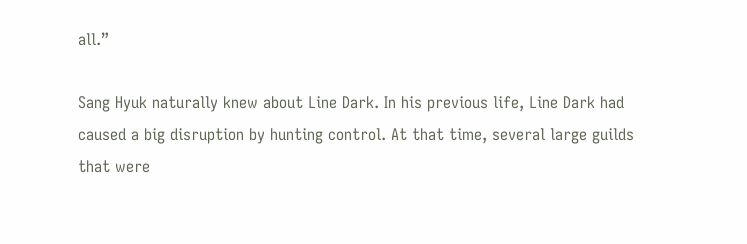all.”

Sang Hyuk naturally knew about Line Dark. In his previous life, Line Dark had caused a big disruption by hunting control. At that time, several large guilds that were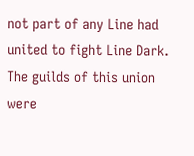not part of any Line had united to fight Line Dark. The guilds of this union were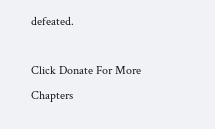defeated.

Click Donate For More Chapters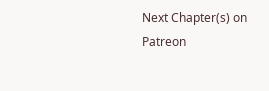Next Chapter(s) on Patreon